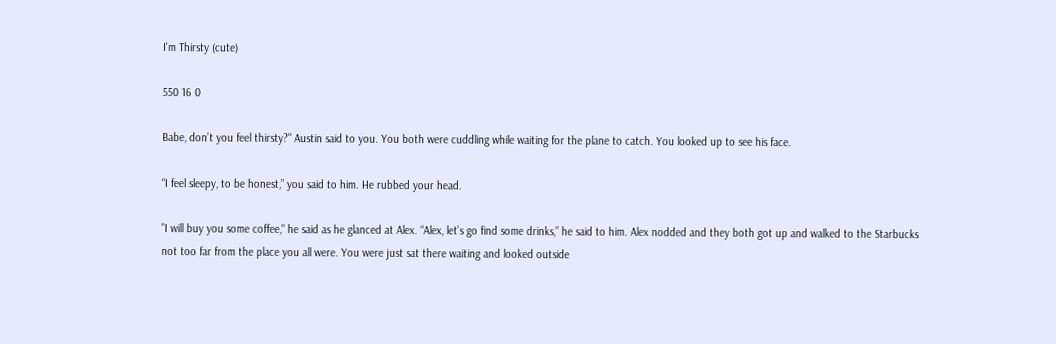I'm Thirsty (cute)

550 16 0

Babe, don’t you feel thirsty?" Austin said to you. You both were cuddling while waiting for the plane to catch. You looked up to see his face.

“I feel sleepy, to be honest,” you said to him. He rubbed your head.

"I will buy you some coffee," he said as he glanced at Alex. “Alex, let’s go find some drinks,” he said to him. Alex nodded and they both got up and walked to the Starbucks not too far from the place you all were. You were just sat there waiting and looked outside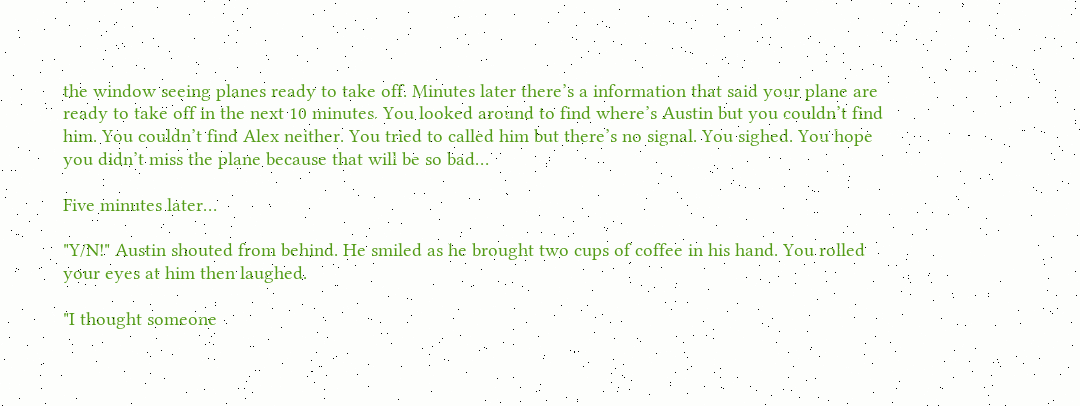the window seeing planes ready to take off. Minutes later there’s a information that said your plane are ready to take off in the next 10 minutes. You looked around to find where’s Austin but you couldn’t find him. You couldn’t find Alex neither. You tried to called him but there’s no signal. You sighed. You hope you didn’t miss the plane because that will be so bad…

Five minutes later…

"Y/N!" Austin shouted from behind. He smiled as he brought two cups of coffee in his hand. You rolled your eyes at him then laughed.

"I thought someone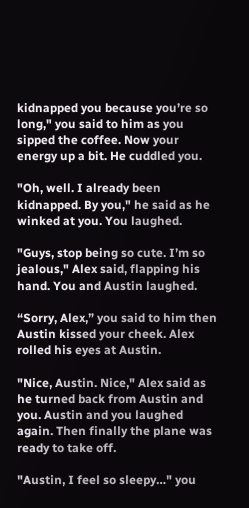kidnapped you because you’re so long," you said to him as you sipped the coffee. Now your energy up a bit. He cuddled you.

"Oh, well. I already been kidnapped. By you," he said as he winked at you. You laughed.

"Guys, stop being so cute. I’m so jealous," Alex said, flapping his hand. You and Austin laughed.

“Sorry, Alex,” you said to him then Austin kissed your cheek. Alex rolled his eyes at Austin.

"Nice, Austin. Nice," Alex said as he turned back from Austin and you. Austin and you laughed again. Then finally the plane was ready to take off.

"Austin, I feel so sleepy…" you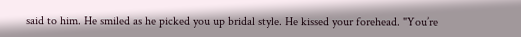said to him. He smiled as he picked you up bridal style. He kissed your forehead. "You’re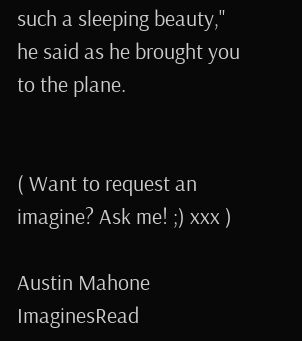such a sleeping beauty," he said as he brought you to the plane.


( Want to request an imagine? Ask me! ;) xxx )

Austin Mahone ImaginesRead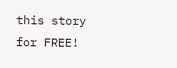this story for FREE!